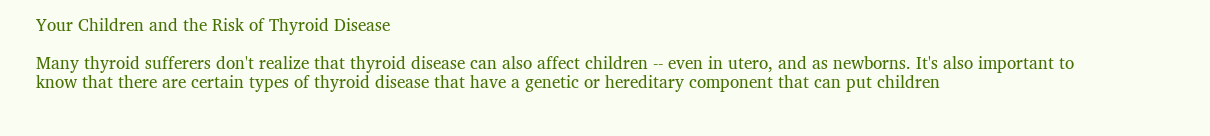Your Children and the Risk of Thyroid Disease

Many thyroid sufferers don't realize that thyroid disease can also affect children -- even in utero, and as newborns. It's also important to know that there are certain types of thyroid disease that have a genetic or hereditary component that can put children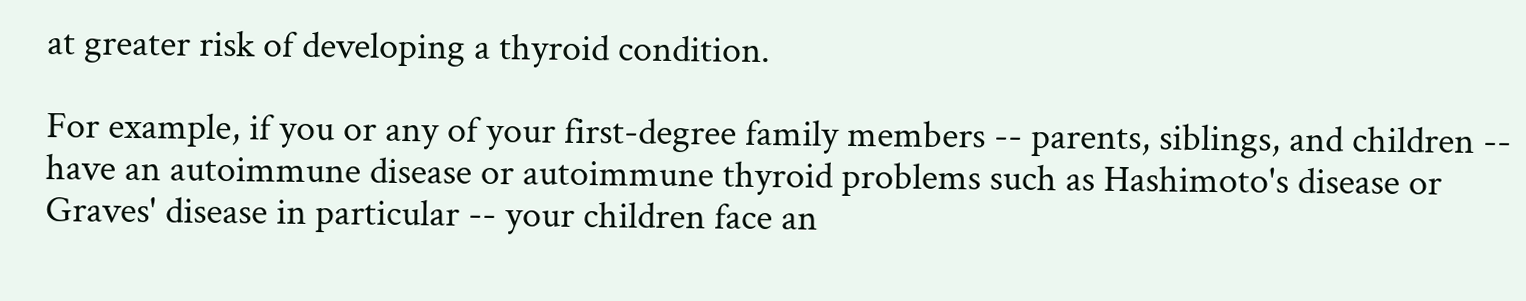at greater risk of developing a thyroid condition.

For example, if you or any of your first-degree family members -- parents, siblings, and children --  have an autoimmune disease or autoimmune thyroid problems such as Hashimoto's disease or Graves' disease in particular -- your children face an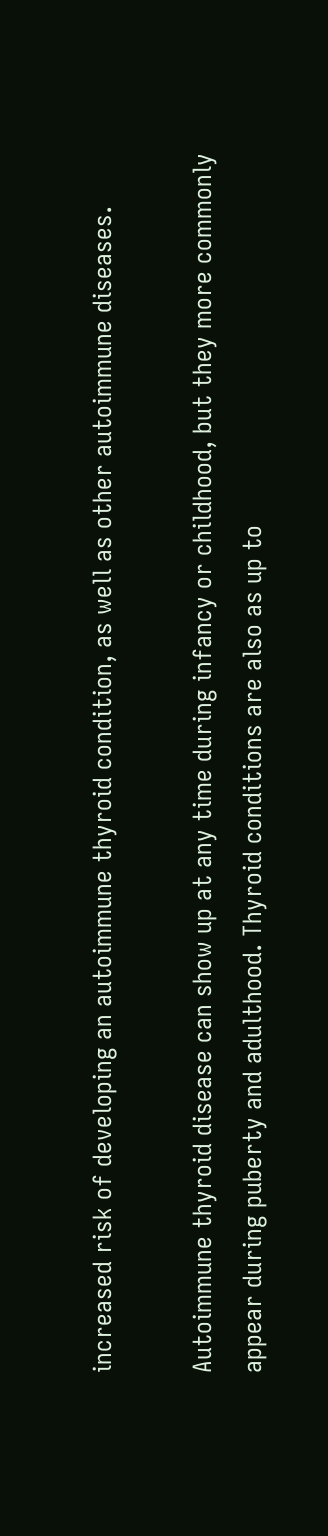increased risk of developing an autoimmune thyroid condition, as well as other autoimmune diseases.

Autoimmune thyroid disease can show up at any time during infancy or childhood, but they more commonly appear during puberty and adulthood. Thyroid conditions are also as up to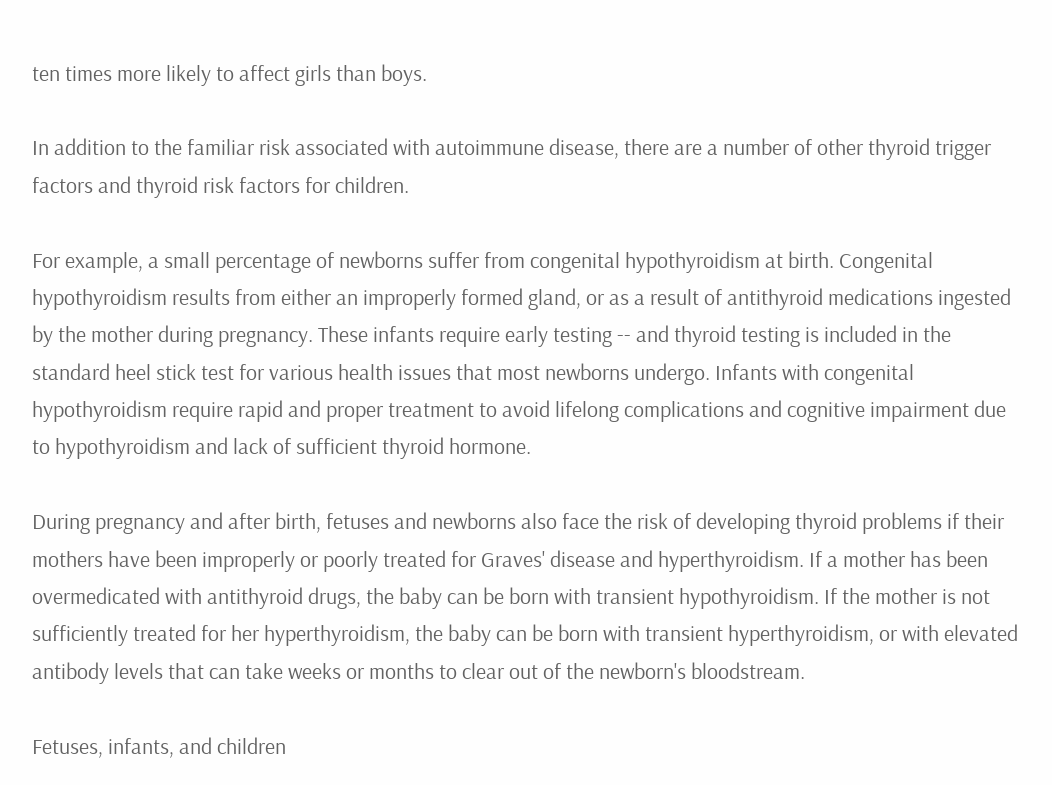ten times more likely to affect girls than boys.

In addition to the familiar risk associated with autoimmune disease, there are a number of other thyroid trigger factors and thyroid risk factors for children.

For example, a small percentage of newborns suffer from congenital hypothyroidism at birth. Congenital hypothyroidism results from either an improperly formed gland, or as a result of antithyroid medications ingested by the mother during pregnancy. These infants require early testing -- and thyroid testing is included in the standard heel stick test for various health issues that most newborns undergo. Infants with congenital hypothyroidism require rapid and proper treatment to avoid lifelong complications and cognitive impairment due to hypothyroidism and lack of sufficient thyroid hormone.

During pregnancy and after birth, fetuses and newborns also face the risk of developing thyroid problems if their mothers have been improperly or poorly treated for Graves' disease and hyperthyroidism. If a mother has been overmedicated with antithyroid drugs, the baby can be born with transient hypothyroidism. If the mother is not sufficiently treated for her hyperthyroidism, the baby can be born with transient hyperthyroidism, or with elevated antibody levels that can take weeks or months to clear out of the newborn's bloodstream.

Fetuses, infants, and children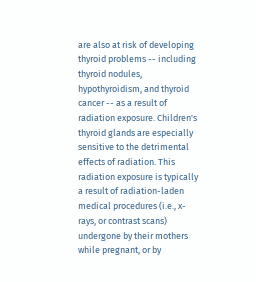are also at risk of developing thyroid problems -- including thyroid nodules, hypothyroidism, and thyroid cancer -- as a result of radiation exposure. Children's thyroid glands are especially sensitive to the detrimental effects of radiation. This radiation exposure is typically a result of radiation-laden medical procedures (i.e., x-rays, or contrast scans) undergone by their mothers while pregnant, or by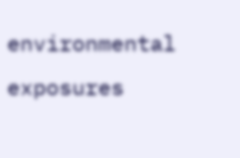environmental exposures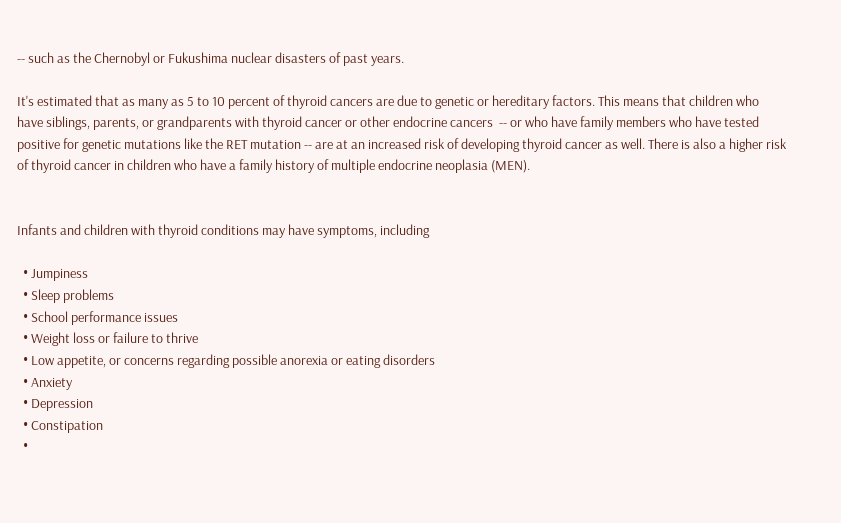-- such as the Chernobyl or Fukushima nuclear disasters of past years.

It's estimated that as many as 5 to 10 percent of thyroid cancers are due to genetic or hereditary factors. This means that children who have siblings, parents, or grandparents with thyroid cancer or other endocrine cancers  -- or who have family members who have tested positive for genetic mutations like the RET mutation -- are at an increased risk of developing thyroid cancer as well. There is also a higher risk of thyroid cancer in children who have a family history of multiple endocrine neoplasia (MEN).


Infants and children with thyroid conditions may have symptoms, including

  • Jumpiness
  • Sleep problems
  • School performance issues
  • Weight loss or failure to thrive
  • Low appetite, or concerns regarding possible anorexia or eating disorders
  • Anxiety
  • Depression
  • Constipation
  •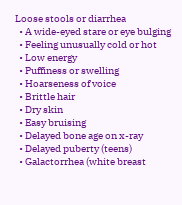Loose stools or diarrhea
  • A wide-eyed stare or eye bulging
  • Feeling unusually cold or hot
  • Low energy
  • Puffiness or swelling
  • Hoarseness of voice
  • Brittle hair
  • Dry skin
  • Easy bruising
  • Delayed bone age on x-ray
  • Delayed puberty (teens)
  • Galactorrhea (white breast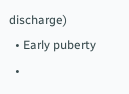discharge)
  • Early puberty
  •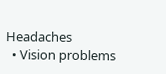Headaches
  • Vision problems